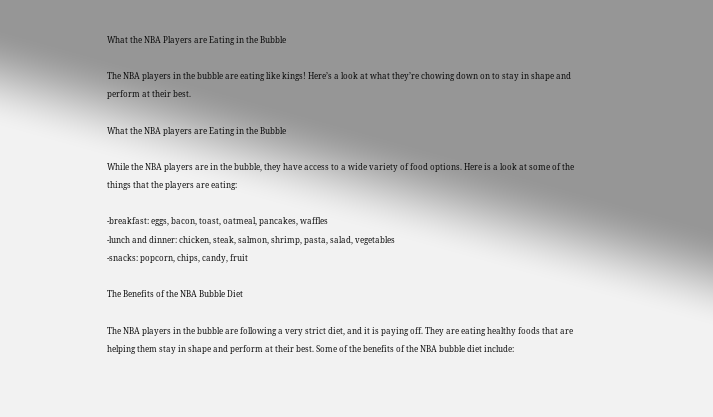What the NBA Players are Eating in the Bubble

The NBA players in the bubble are eating like kings! Here’s a look at what they’re chowing down on to stay in shape and perform at their best.

What the NBA players are Eating in the Bubble

While the NBA players are in the bubble, they have access to a wide variety of food options. Here is a look at some of the things that the players are eating:

-breakfast: eggs, bacon, toast, oatmeal, pancakes, waffles
-lunch and dinner: chicken, steak, salmon, shrimp, pasta, salad, vegetables
-snacks: popcorn, chips, candy, fruit

The Benefits of the NBA Bubble Diet

The NBA players in the bubble are following a very strict diet, and it is paying off. They are eating healthy foods that are helping them stay in shape and perform at their best. Some of the benefits of the NBA bubble diet include: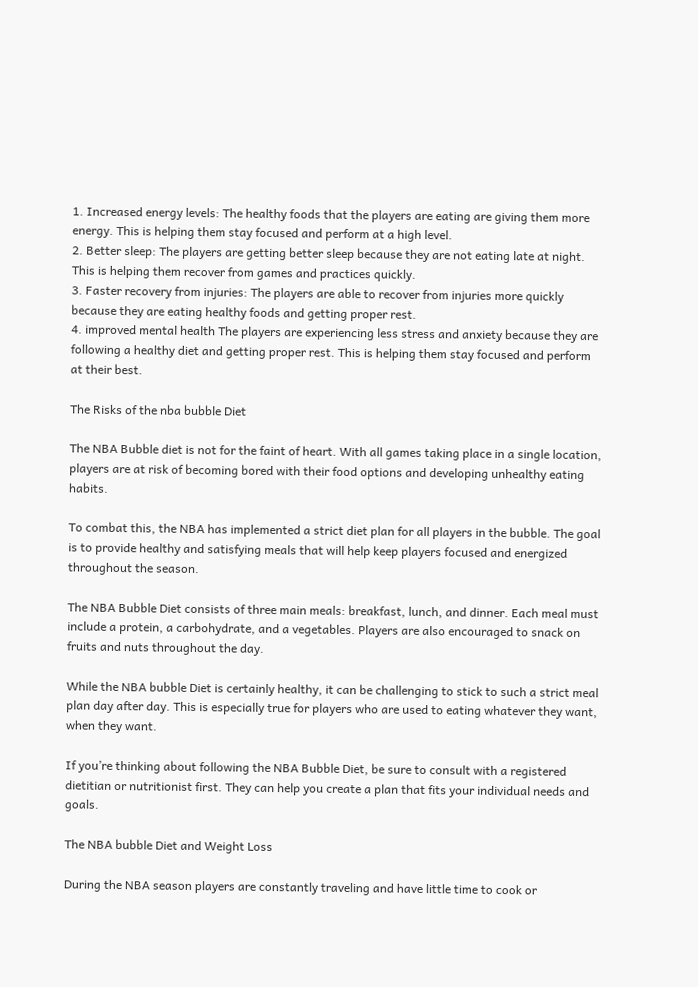1. Increased energy levels: The healthy foods that the players are eating are giving them more energy. This is helping them stay focused and perform at a high level.
2. Better sleep: The players are getting better sleep because they are not eating late at night. This is helping them recover from games and practices quickly.
3. Faster recovery from injuries: The players are able to recover from injuries more quickly because they are eating healthy foods and getting proper rest.
4. improved mental health The players are experiencing less stress and anxiety because they are following a healthy diet and getting proper rest. This is helping them stay focused and perform at their best.

The Risks of the nba bubble Diet

The NBA Bubble diet is not for the faint of heart. With all games taking place in a single location, players are at risk of becoming bored with their food options and developing unhealthy eating habits.

To combat this, the NBA has implemented a strict diet plan for all players in the bubble. The goal is to provide healthy and satisfying meals that will help keep players focused and energized throughout the season.

The NBA Bubble Diet consists of three main meals: breakfast, lunch, and dinner. Each meal must include a protein, a carbohydrate, and a vegetables. Players are also encouraged to snack on fruits and nuts throughout the day.

While the NBA bubble Diet is certainly healthy, it can be challenging to stick to such a strict meal plan day after day. This is especially true for players who are used to eating whatever they want, when they want.

If you’re thinking about following the NBA Bubble Diet, be sure to consult with a registered dietitian or nutritionist first. They can help you create a plan that fits your individual needs and goals.

The NBA bubble Diet and Weight Loss

During the NBA season players are constantly traveling and have little time to cook or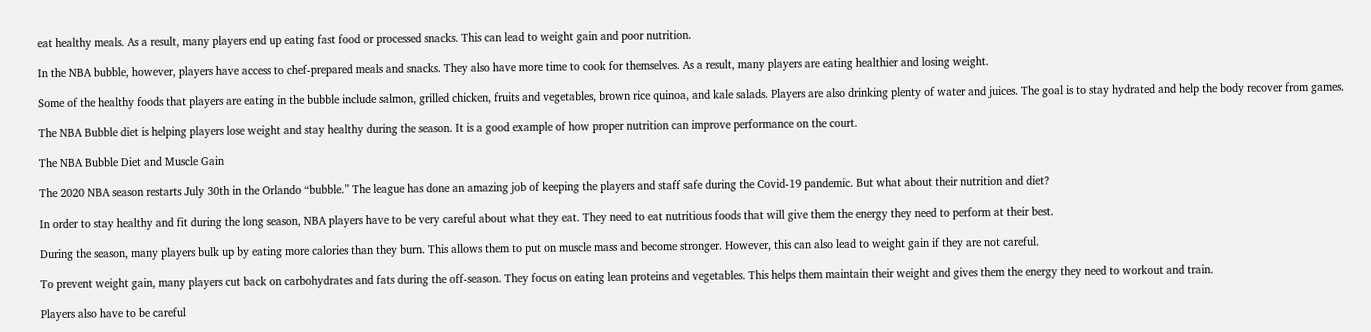eat healthy meals. As a result, many players end up eating fast food or processed snacks. This can lead to weight gain and poor nutrition.

In the NBA bubble, however, players have access to chef-prepared meals and snacks. They also have more time to cook for themselves. As a result, many players are eating healthier and losing weight.

Some of the healthy foods that players are eating in the bubble include salmon, grilled chicken, fruits and vegetables, brown rice quinoa, and kale salads. Players are also drinking plenty of water and juices. The goal is to stay hydrated and help the body recover from games.

The NBA Bubble diet is helping players lose weight and stay healthy during the season. It is a good example of how proper nutrition can improve performance on the court.

The NBA Bubble Diet and Muscle Gain

The 2020 NBA season restarts July 30th in the Orlando “bubble.” The league has done an amazing job of keeping the players and staff safe during the Covid-19 pandemic. But what about their nutrition and diet?

In order to stay healthy and fit during the long season, NBA players have to be very careful about what they eat. They need to eat nutritious foods that will give them the energy they need to perform at their best.

During the season, many players bulk up by eating more calories than they burn. This allows them to put on muscle mass and become stronger. However, this can also lead to weight gain if they are not careful.

To prevent weight gain, many players cut back on carbohydrates and fats during the off-season. They focus on eating lean proteins and vegetables. This helps them maintain their weight and gives them the energy they need to workout and train.

Players also have to be careful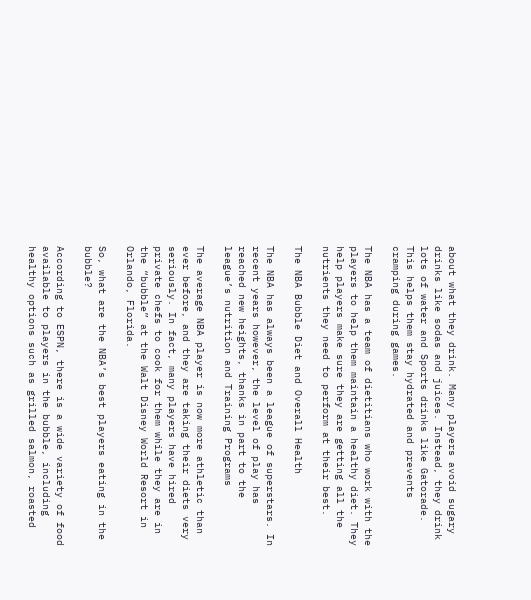about what they drink. Many players avoid sugary drinks like sodas and juices. Instead, they drink lots of water and Sports drinks like Gatorade. This helps them stay hydrated and prevents cramping during games.

The NBA has a team of dietitians who work with the players to help them maintain a healthy diet. They help players make sure they are getting all the nutrients they need to perform at their best.

The NBA Bubble Diet and Overall Health

The NBA has always been a league of superstars. In recent years however, the level of play has reached new heights, thanks in part to the league’s nutrition and Training Programs

The average NBA player is now more athletic than ever before, and they are taking their diets very seriously. In fact, many players have hired private chefs to cook for them while they are in the “bubble” at the Walt Disney World Resort in Orlando, Florida.

So, what are the NBA’s best players eating in the bubble?

According to ESPN, there is a wide variety of food available to players in the bubble, including healthy options such as grilled salmon, roasted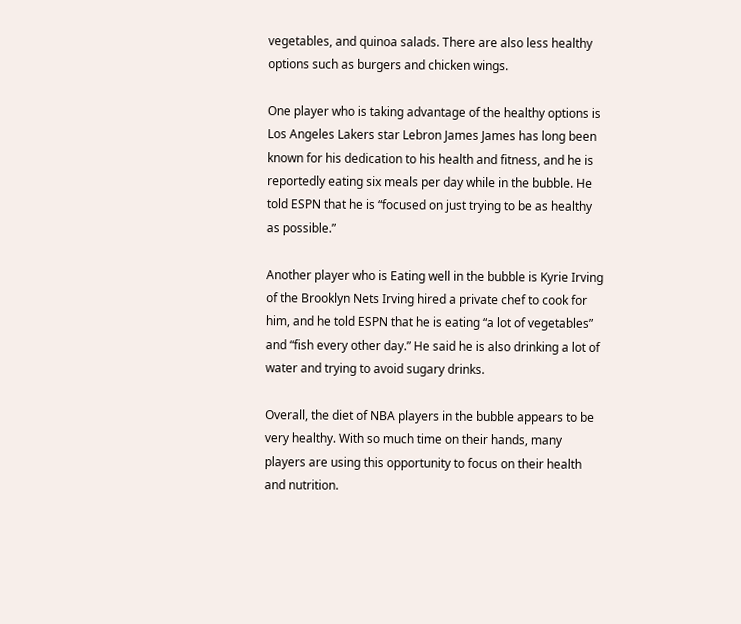vegetables, and quinoa salads. There are also less healthy options such as burgers and chicken wings.

One player who is taking advantage of the healthy options is Los Angeles Lakers star Lebron James James has long been known for his dedication to his health and fitness, and he is reportedly eating six meals per day while in the bubble. He told ESPN that he is “focused on just trying to be as healthy as possible.”

Another player who is Eating well in the bubble is Kyrie Irving of the Brooklyn Nets Irving hired a private chef to cook for him, and he told ESPN that he is eating “a lot of vegetables” and “fish every other day.” He said he is also drinking a lot of water and trying to avoid sugary drinks.

Overall, the diet of NBA players in the bubble appears to be very healthy. With so much time on their hands, many players are using this opportunity to focus on their health and nutrition.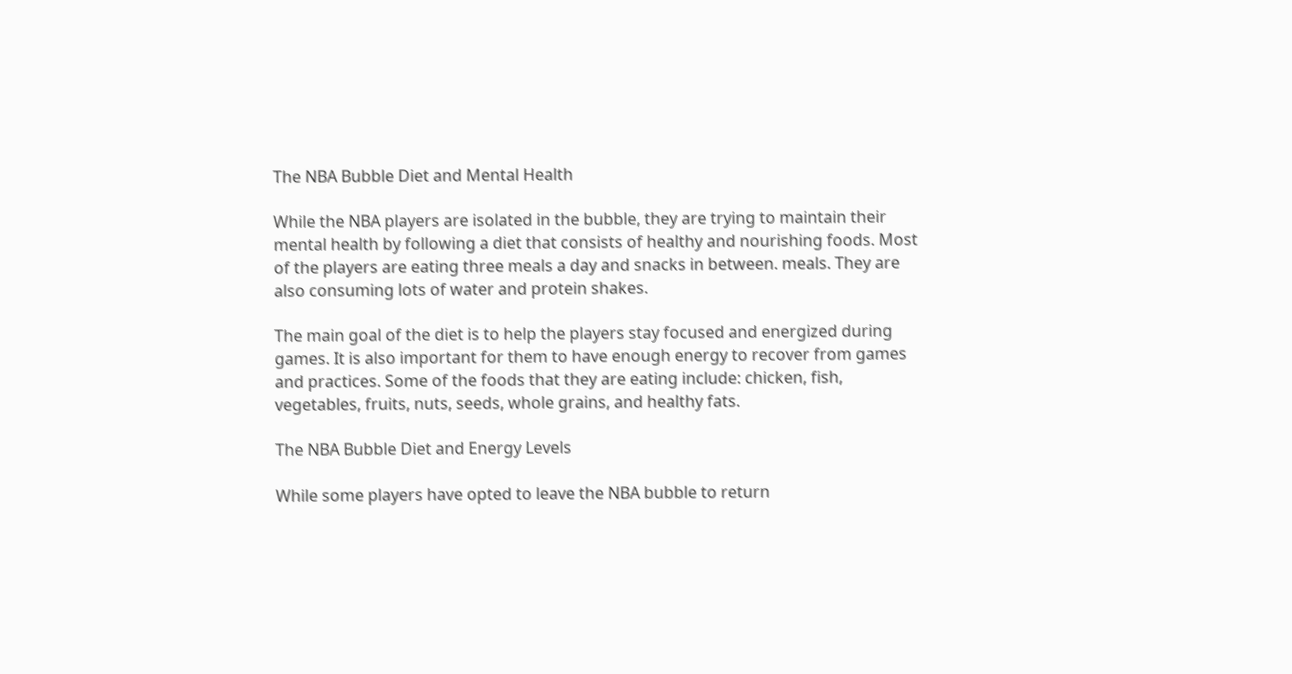The NBA Bubble Diet and Mental Health

While the NBA players are isolated in the bubble, they are trying to maintain their mental health by following a diet that consists of healthy and nourishing foods. Most of the players are eating three meals a day and snacks in between. meals. They are also consuming lots of water and protein shakes.

The main goal of the diet is to help the players stay focused and energized during games. It is also important for them to have enough energy to recover from games and practices. Some of the foods that they are eating include: chicken, fish, vegetables, fruits, nuts, seeds, whole grains, and healthy fats.

The NBA Bubble Diet and Energy Levels

While some players have opted to leave the NBA bubble to return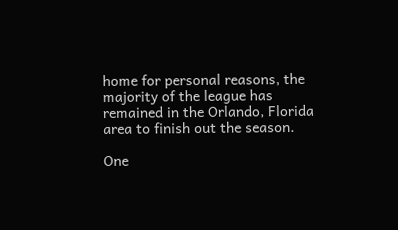home for personal reasons, the majority of the league has remained in the Orlando, Florida area to finish out the season.

One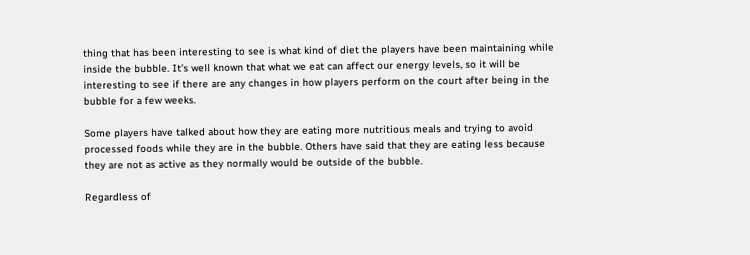thing that has been interesting to see is what kind of diet the players have been maintaining while inside the bubble. It’s well known that what we eat can affect our energy levels, so it will be interesting to see if there are any changes in how players perform on the court after being in the bubble for a few weeks.

Some players have talked about how they are eating more nutritious meals and trying to avoid processed foods while they are in the bubble. Others have said that they are eating less because they are not as active as they normally would be outside of the bubble.

Regardless of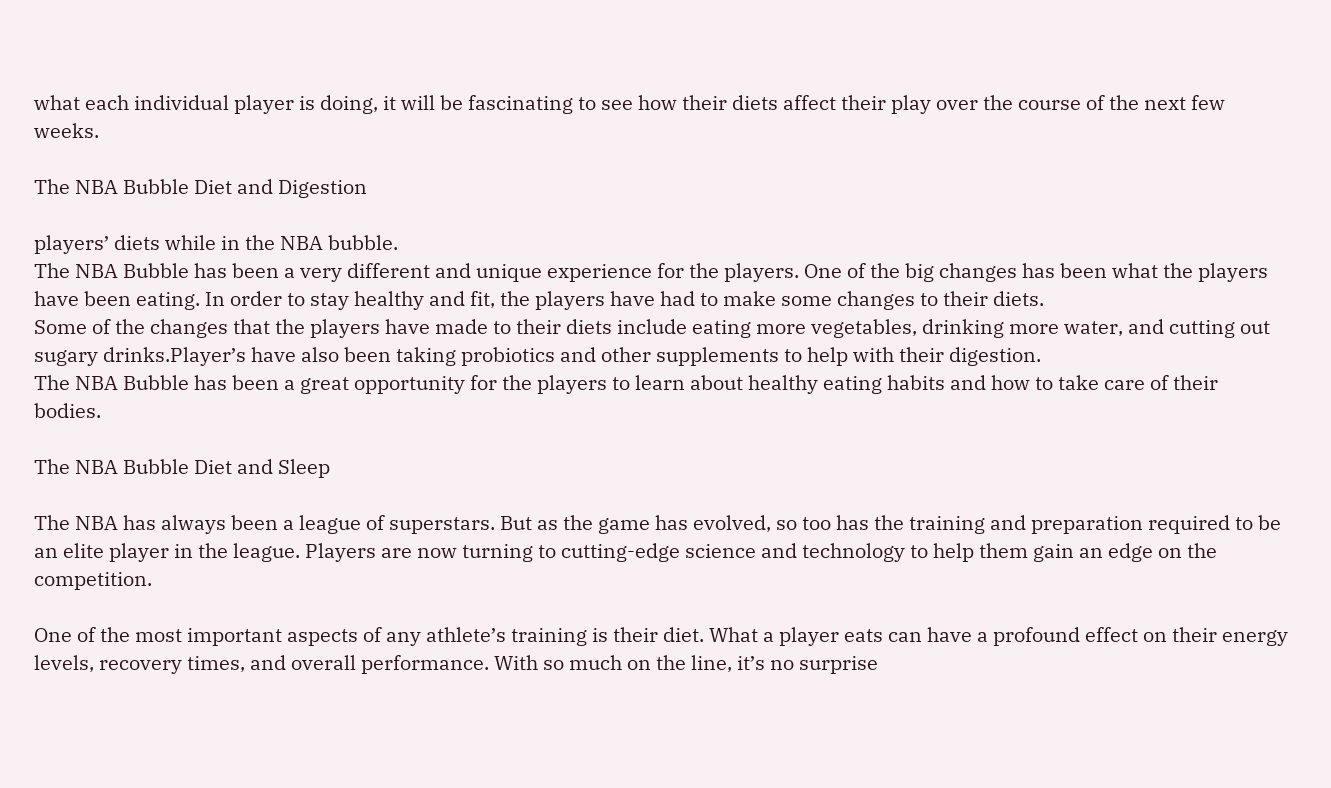what each individual player is doing, it will be fascinating to see how their diets affect their play over the course of the next few weeks.

The NBA Bubble Diet and Digestion

players’ diets while in the NBA bubble.
The NBA Bubble has been a very different and unique experience for the players. One of the big changes has been what the players have been eating. In order to stay healthy and fit, the players have had to make some changes to their diets.
Some of the changes that the players have made to their diets include eating more vegetables, drinking more water, and cutting out sugary drinks.Player’s have also been taking probiotics and other supplements to help with their digestion.
The NBA Bubble has been a great opportunity for the players to learn about healthy eating habits and how to take care of their bodies.

The NBA Bubble Diet and Sleep

The NBA has always been a league of superstars. But as the game has evolved, so too has the training and preparation required to be an elite player in the league. Players are now turning to cutting-edge science and technology to help them gain an edge on the competition.

One of the most important aspects of any athlete’s training is their diet. What a player eats can have a profound effect on their energy levels, recovery times, and overall performance. With so much on the line, it’s no surprise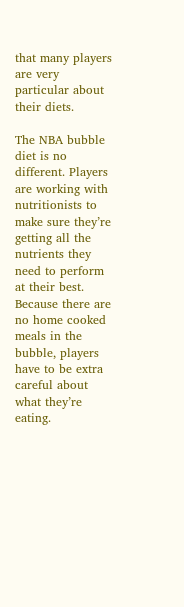that many players are very particular about their diets.

The NBA bubble diet is no different. Players are working with nutritionists to make sure they’re getting all the nutrients they need to perform at their best. Because there are no home cooked meals in the bubble, players have to be extra careful about what they’re eating.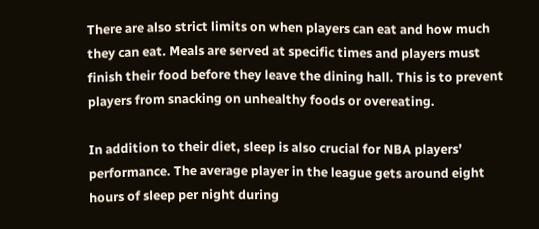There are also strict limits on when players can eat and how much they can eat. Meals are served at specific times and players must finish their food before they leave the dining hall. This is to prevent players from snacking on unhealthy foods or overeating.

In addition to their diet, sleep is also crucial for NBA players’ performance. The average player in the league gets around eight hours of sleep per night during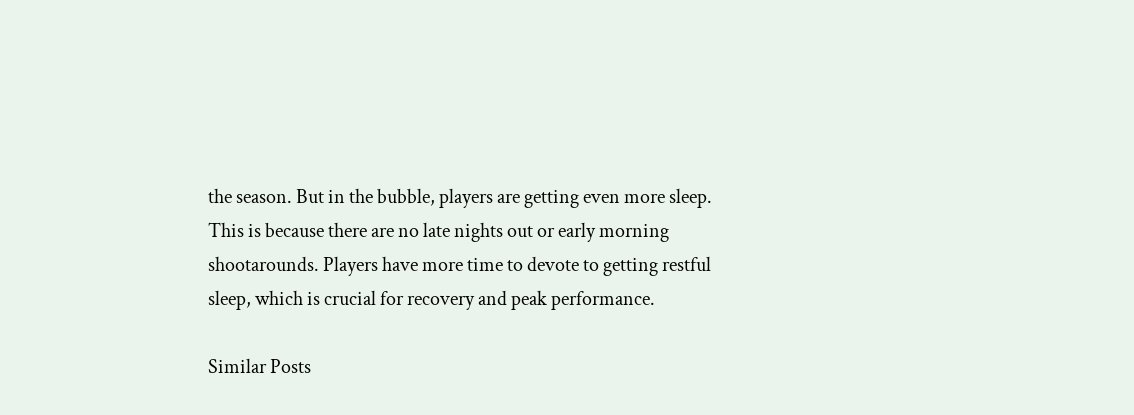the season. But in the bubble, players are getting even more sleep. This is because there are no late nights out or early morning shootarounds. Players have more time to devote to getting restful sleep, which is crucial for recovery and peak performance.

Similar Posts